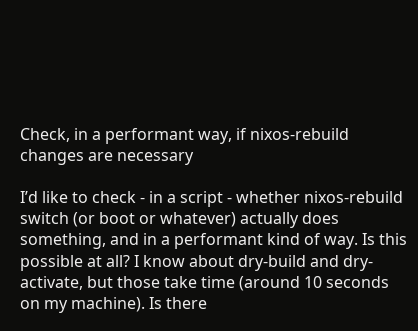Check, in a performant way, if nixos-rebuild changes are necessary

I’d like to check - in a script - whether nixos-rebuild switch (or boot or whatever) actually does something, and in a performant kind of way. Is this possible at all? I know about dry-build and dry-activate, but those take time (around 10 seconds on my machine). Is there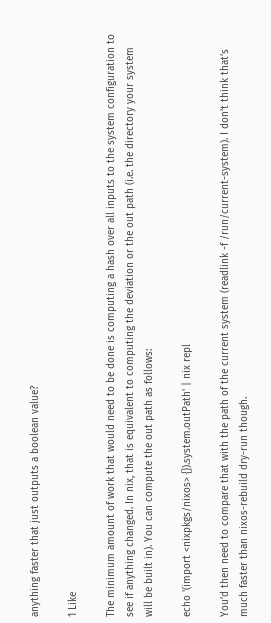anything faster that just outputs a boolean value?

1 Like

The minimum amount of work that would need to be done is computing a hash over all inputs to the system configuration to see if anything changed. In nix, that is equivalent to computing the deviation or the out path (i.e. the directory your system will be built in). You can compute the out path as follows:

echo '(import <nixpkgs/nixos> {}).system.outPath' | nix repl

You’d then need to compare that with the path of the current system (readlink -f /run/current-system). I don’t think that’s much faster than nixos-rebuild dry-run though.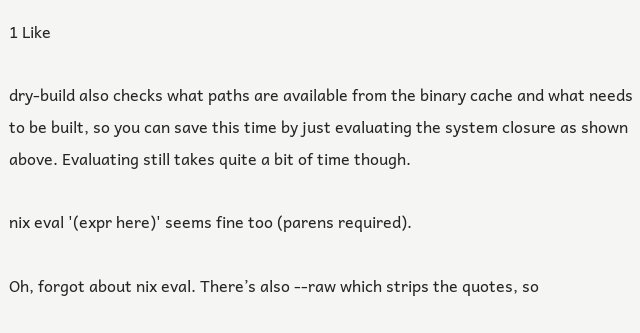1 Like

dry-build also checks what paths are available from the binary cache and what needs to be built, so you can save this time by just evaluating the system closure as shown above. Evaluating still takes quite a bit of time though.

nix eval '(expr here)' seems fine too (parens required).

Oh, forgot about nix eval. There’s also --raw which strips the quotes, so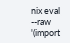nix eval --raw '(import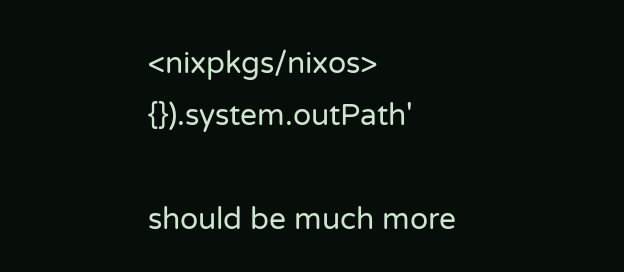<nixpkgs/nixos> {}).system.outPath'

should be much more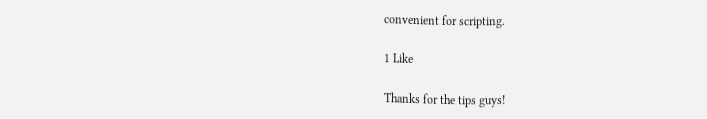convenient for scripting.

1 Like

Thanks for the tips guys!